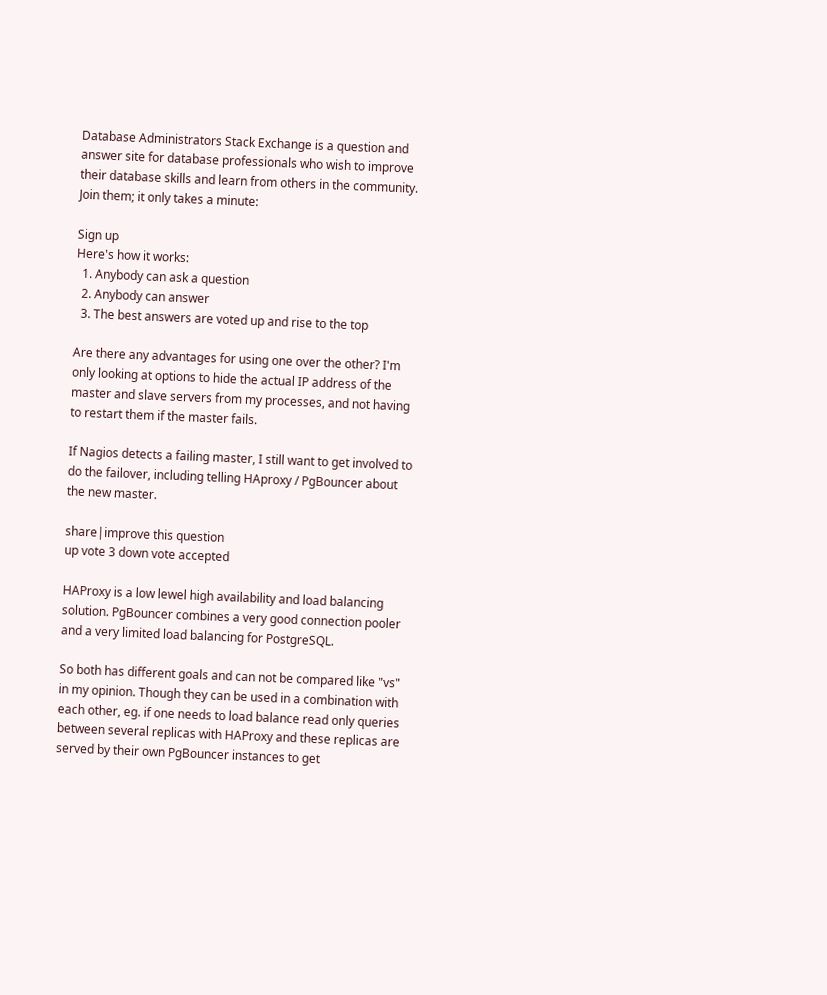Database Administrators Stack Exchange is a question and answer site for database professionals who wish to improve their database skills and learn from others in the community. Join them; it only takes a minute:

Sign up
Here's how it works:
  1. Anybody can ask a question
  2. Anybody can answer
  3. The best answers are voted up and rise to the top

Are there any advantages for using one over the other? I'm only looking at options to hide the actual IP address of the master and slave servers from my processes, and not having to restart them if the master fails.

If Nagios detects a failing master, I still want to get involved to do the failover, including telling HAproxy / PgBouncer about the new master.

share|improve this question
up vote 3 down vote accepted

HAProxy is a low lewel high availability and load balancing solution. PgBouncer combines a very good connection pooler and a very limited load balancing for PostgreSQL.

So both has different goals and can not be compared like "vs" in my opinion. Though they can be used in a combination with each other, eg. if one needs to load balance read only queries between several replicas with HAProxy and these replicas are served by their own PgBouncer instances to get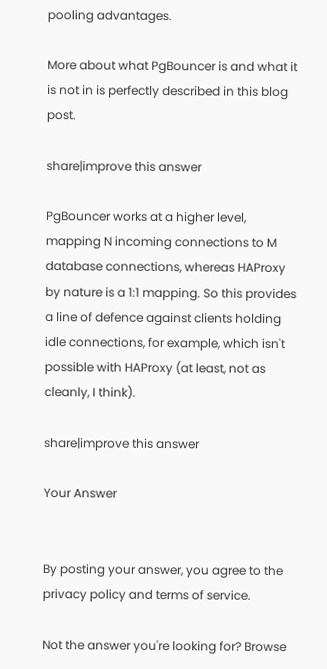pooling advantages.

More about what PgBouncer is and what it is not in is perfectly described in this blog post.

share|improve this answer

PgBouncer works at a higher level, mapping N incoming connections to M database connections, whereas HAProxy by nature is a 1:1 mapping. So this provides a line of defence against clients holding idle connections, for example, which isn't possible with HAProxy (at least, not as cleanly, I think).

share|improve this answer

Your Answer


By posting your answer, you agree to the privacy policy and terms of service.

Not the answer you're looking for? Browse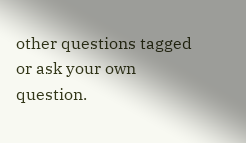other questions tagged or ask your own question.